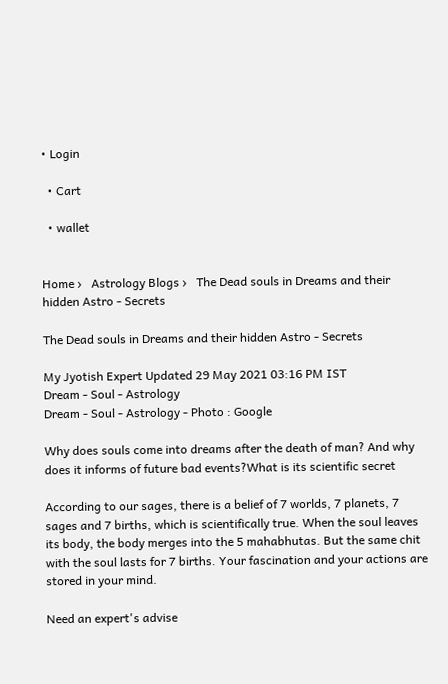• Login

  • Cart

  • wallet


Home ›   Astrology Blogs ›   The Dead souls in Dreams and their hidden Astro - Secrets

The Dead souls in Dreams and their hidden Astro - Secrets

My Jyotish Expert Updated 29 May 2021 03:16 PM IST
Dream - Soul - Astrology
Dream - Soul - Astrology - Photo : Google

Why does souls come into dreams after the death of man? And why does it informs of future bad events?What is its scientific secret

According to our sages, there is a belief of 7 worlds, 7 planets, 7 sages and 7 births, which is scientifically true. When the soul leaves its body, the body merges into the 5 mahabhutas. But the same chit with the soul lasts for 7 births. Your fascination and your actions are stored in your mind.

Need an expert's advise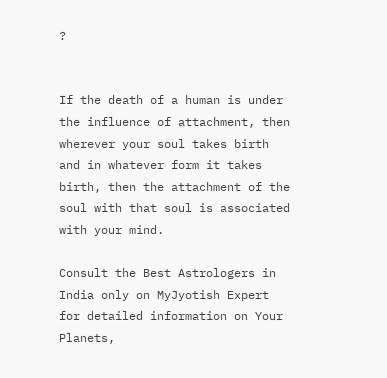?


If the death of a human is under the influence of attachment, then wherever your soul takes birth and in whatever form it takes birth, then the attachment of the soul with that soul is associated with your mind.

Consult the Best Astrologers in India only on MyJyotish Expert for detailed information on Your Planets,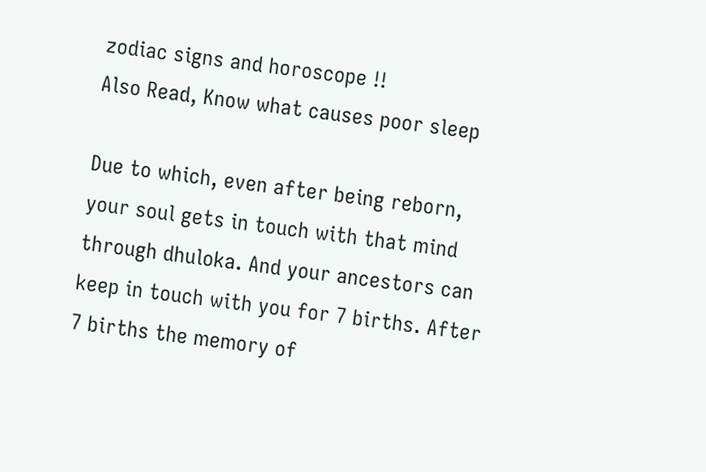zodiac signs and horoscope !!
Also Read, Know what causes poor sleep

Due to which, even after being reborn, your soul gets in touch with that mind through dhuloka. And your ancestors can keep in touch with you for 7 births. After 7 births the memory of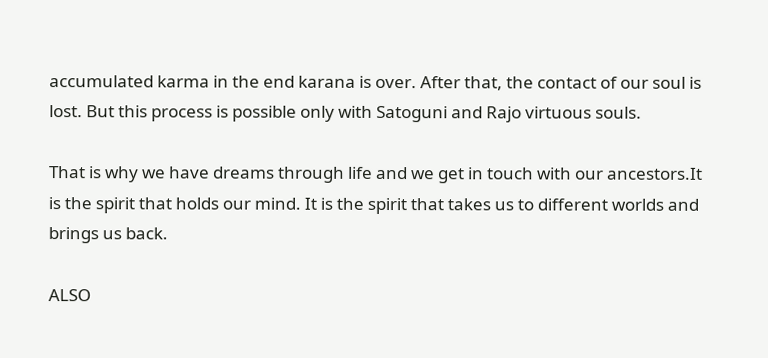accumulated karma in the end karana is over. After that, the contact of our soul is lost. But this process is possible only with Satoguni and Rajo virtuous souls.

That is why we have dreams through life and we get in touch with our ancestors.It is the spirit that holds our mind. It is the spirit that takes us to different worlds and brings us back.

ALSO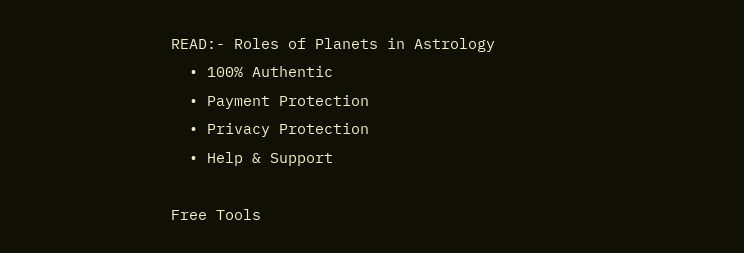READ:- Roles of Planets in Astrology
  • 100% Authentic
  • Payment Protection
  • Privacy Protection
  • Help & Support

Free Tools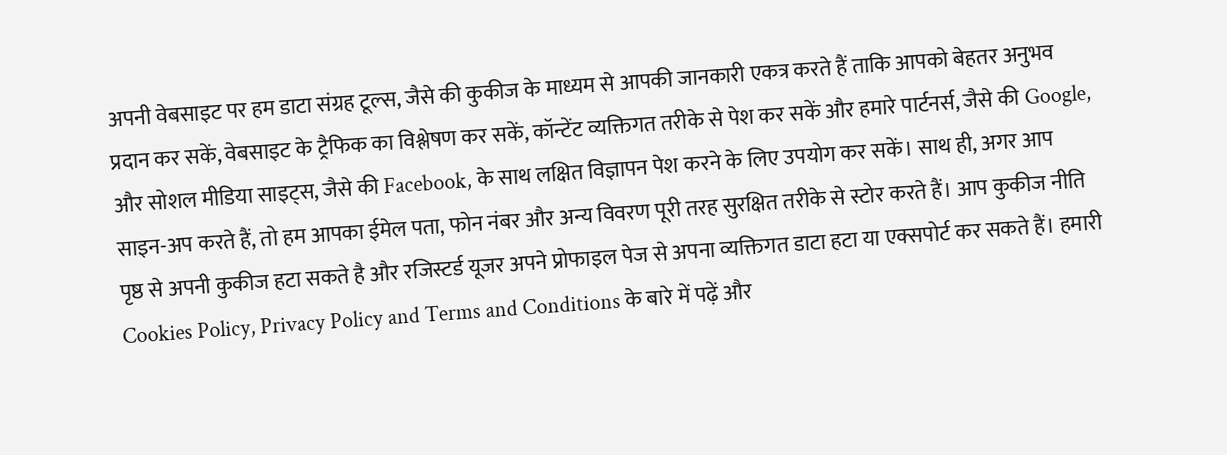अपनी वेबसाइट पर हम डाटा संग्रह टूल्स, जैसे की कुकीज के माध्यम से आपकी जानकारी एकत्र करते हैं ताकि आपको बेहतर अनुभव प्रदान कर सकें, वेबसाइट के ट्रैफिक का विश्लेषण कर सकें, कॉन्टेंट व्यक्तिगत तरीके से पेश कर सकें और हमारे पार्टनर्स, जैसे की Google, और सोशल मीडिया साइट्स, जैसे की Facebook, के साथ लक्षित विज्ञापन पेश करने के लिए उपयोग कर सकें। साथ ही, अगर आप साइन-अप करते हैं, तो हम आपका ईमेल पता, फोन नंबर और अन्य विवरण पूरी तरह सुरक्षित तरीके से स्टोर करते हैं। आप कुकीज नीति पृष्ठ से अपनी कुकीज हटा सकते है और रजिस्टर्ड यूजर अपने प्रोफाइल पेज से अपना व्यक्तिगत डाटा हटा या एक्सपोर्ट कर सकते हैं। हमारी Cookies Policy, Privacy Policy and Terms and Conditions के बारे में पढ़ें और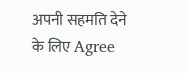अपनी सहमति देने के लिए Agree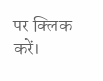पर क्लिक करें।